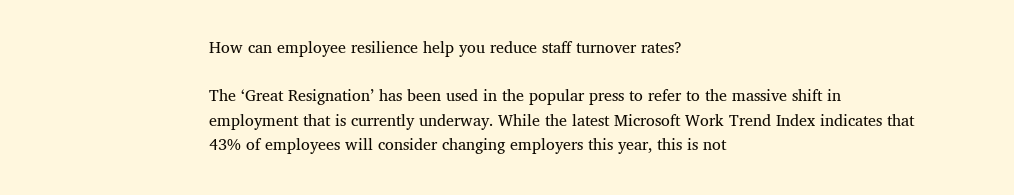How can employee resilience help you reduce staff turnover rates?

The ‘Great Resignation’ has been used in the popular press to refer to the massive shift in employment that is currently underway. While the latest Microsoft Work Trend Index indicates that 43% of employees will consider changing employers this year, this is not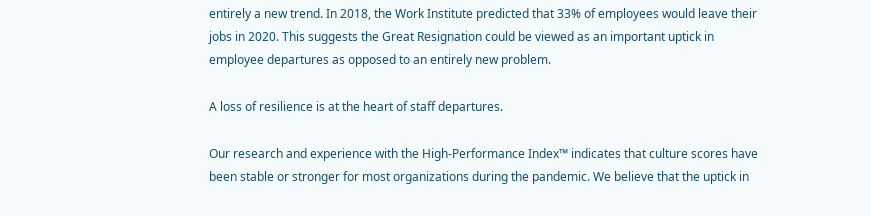entirely a new trend. In 2018, the Work Institute predicted that 33% of employees would leave their jobs in 2020. This suggests the Great Resignation could be viewed as an important uptick in employee departures as opposed to an entirely new problem.

A loss of resilience is at the heart of staff departures.

Our research and experience with the High-Performance Index™ indicates that culture scores have been stable or stronger for most organizations during the pandemic. We believe that the uptick in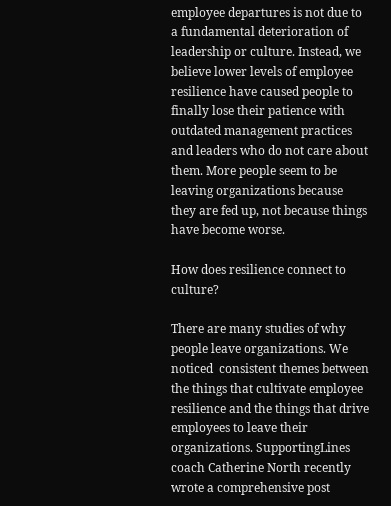employee departures is not due to a fundamental deterioration of leadership or culture. Instead, we believe lower levels of employee resilience have caused people to finally lose their patience with outdated management practices and leaders who do not care about them. More people seem to be leaving organizations because they are fed up, not because things have become worse.

How does resilience connect to culture?

There are many studies of why people leave organizations. We noticed  consistent themes between the things that cultivate employee resilience and the things that drive employees to leave their organizations. SupportingLines coach Catherine North recently wrote a comprehensive post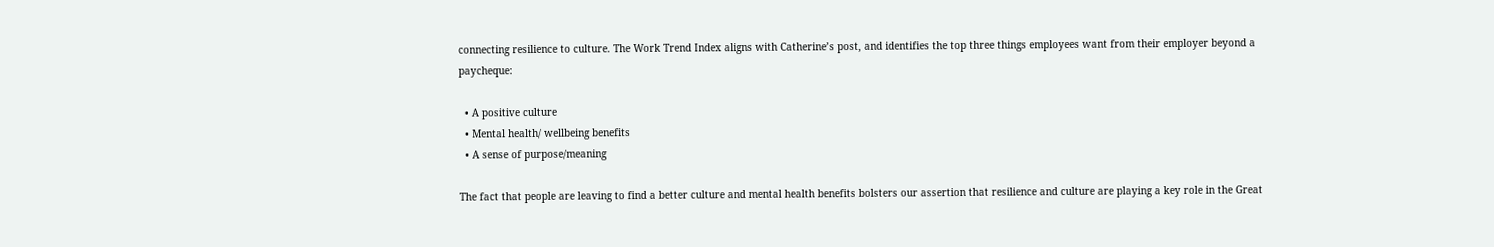connecting resilience to culture. The Work Trend Index aligns with Catherine’s post, and identifies the top three things employees want from their employer beyond a paycheque:

  • A positive culture
  • Mental health/ wellbeing benefits
  • A sense of purpose/meaning

The fact that people are leaving to find a better culture and mental health benefits bolsters our assertion that resilience and culture are playing a key role in the Great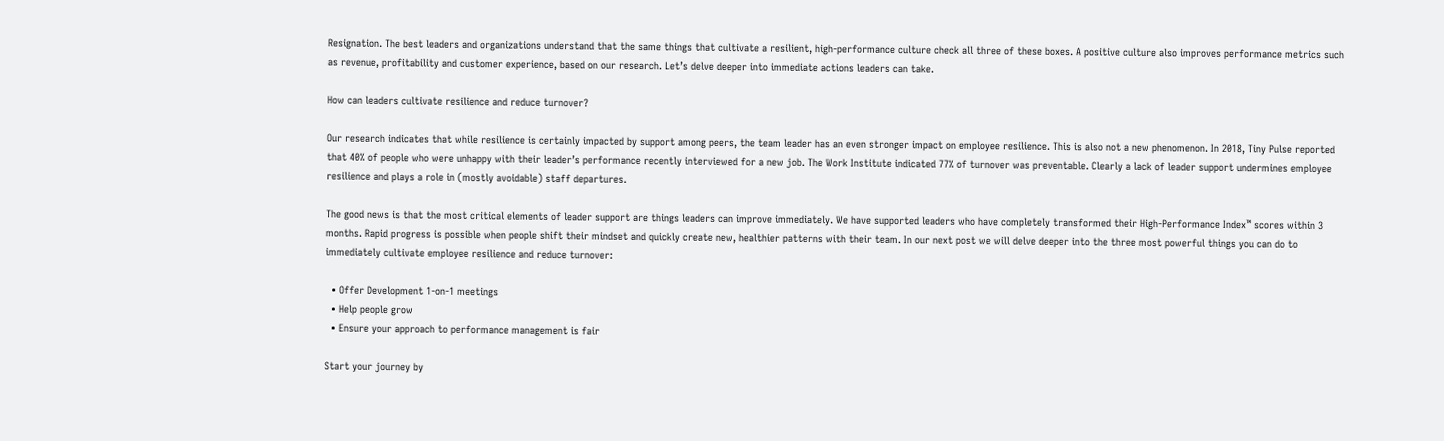Resignation. The best leaders and organizations understand that the same things that cultivate a resilient, high-performance culture check all three of these boxes. A positive culture also improves performance metrics such as revenue, profitability and customer experience, based on our research. Let’s delve deeper into immediate actions leaders can take.

How can leaders cultivate resilience and reduce turnover?

Our research indicates that while resilience is certainly impacted by support among peers, the team leader has an even stronger impact on employee resilience. This is also not a new phenomenon. In 2018, Tiny Pulse reported that 40% of people who were unhappy with their leader’s performance recently interviewed for a new job. The Work Institute indicated 77% of turnover was preventable. Clearly a lack of leader support undermines employee resilience and plays a role in (mostly avoidable) staff departures.

The good news is that the most critical elements of leader support are things leaders can improve immediately. We have supported leaders who have completely transformed their High-Performance Index™ scores within 3 months. Rapid progress is possible when people shift their mindset and quickly create new, healthier patterns with their team. In our next post we will delve deeper into the three most powerful things you can do to immediately cultivate employee resilience and reduce turnover:

  • Offer Development 1-on-1 meetings
  • Help people grow
  • Ensure your approach to performance management is fair

Start your journey by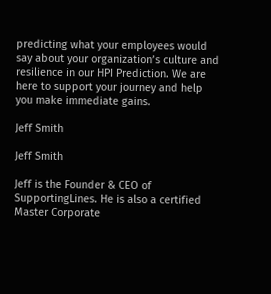predicting what your employees would say about your organization’s culture and resilience in our HPI Prediction. We are here to support your journey and help you make immediate gains.

Jeff Smith

Jeff Smith

Jeff is the Founder & CEO of SupportingLines. He is also a certified Master Corporate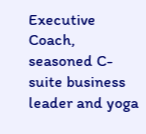Executive Coach, seasoned C-suite business leader and yoga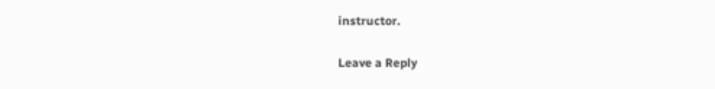instructor.

Leave a Reply